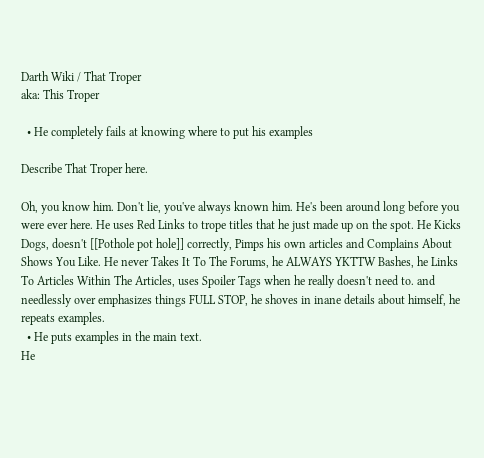Darth Wiki / That Troper
aka: This Troper

  • He completely fails at knowing where to put his examples

Describe That Troper here.

Oh, you know him. Don't lie, you've always known him. He's been around long before you were ever here. He uses Red Links to trope titles that he just made up on the spot. He Kicks Dogs, doesn't [[Pothole pot hole]] correctly, Pimps his own articles and Complains About Shows You Like. He never Takes It To The Forums, he ALWAYS YKTTW Bashes, he Links To Articles Within The Articles, uses Spoiler Tags when he really doesn't need to. and needlessly over emphasizes things FULL STOP, he shoves in inane details about himself, he repeats examples.
  • He puts examples in the main text.
He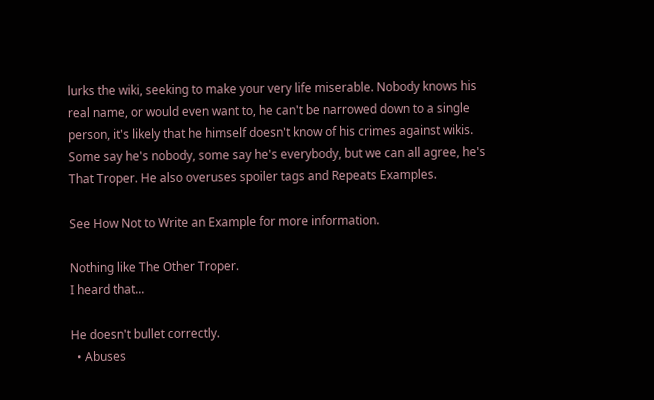lurks the wiki, seeking to make your very life miserable. Nobody knows his real name, or would even want to, he can't be narrowed down to a single person, it's likely that he himself doesn't know of his crimes against wikis. Some say he's nobody, some say he's everybody, but we can all agree, he's That Troper. He also overuses spoiler tags and Repeats Examples.

See How Not to Write an Example for more information.

Nothing like The Other Troper.
I heard that...

He doesn't bullet correctly.
  • Abuses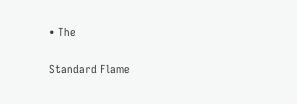• The

Standard Flame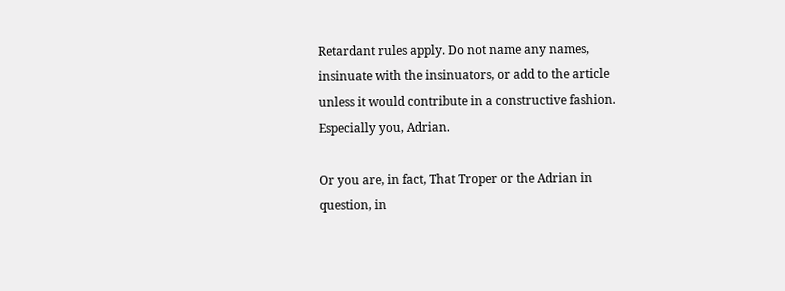Retardant rules apply. Do not name any names, insinuate with the insinuators, or add to the article unless it would contribute in a constructive fashion. Especially you, Adrian.

Or you are, in fact, That Troper or the Adrian in question, in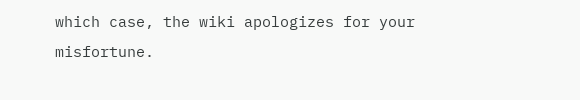which case, the wiki apologizes for your misfortune.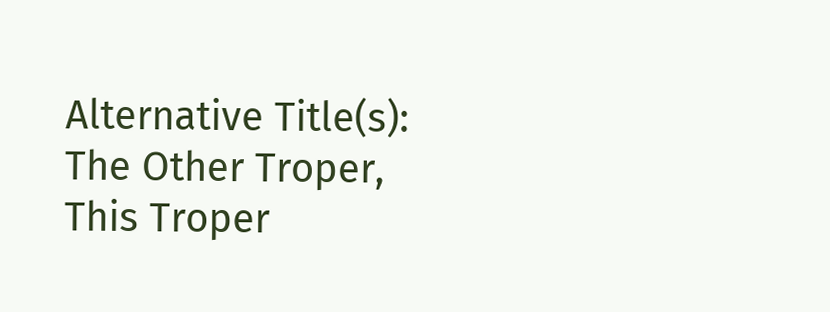Alternative Title(s): The Other Troper, This Troper